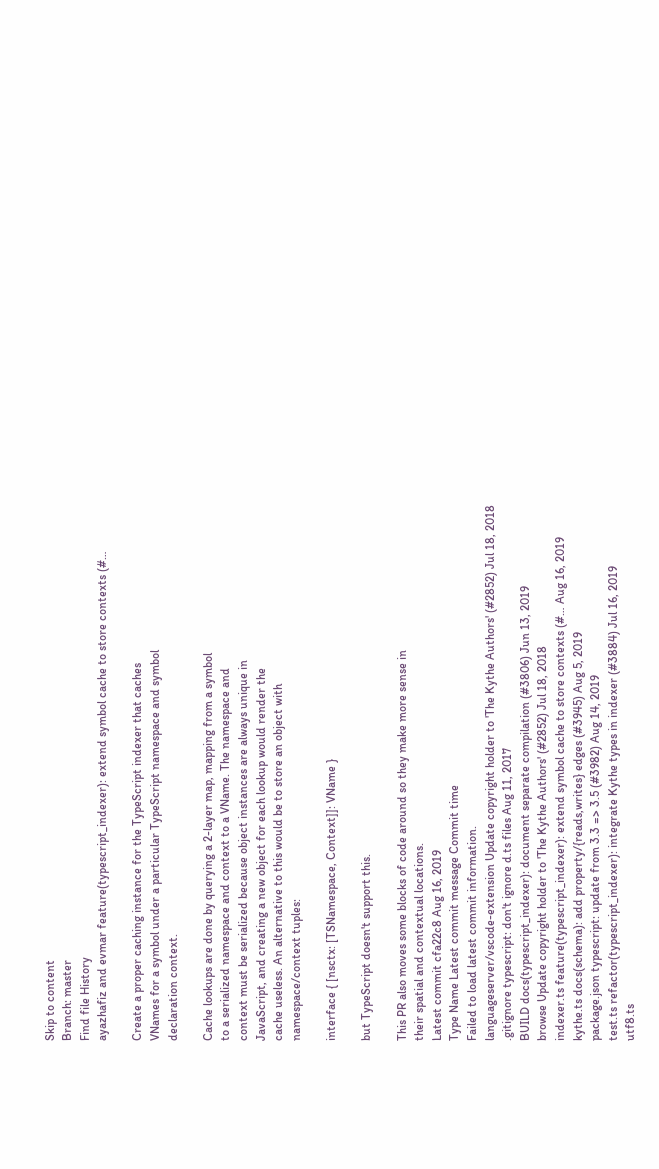Skip to content
Branch: master
Find file History
ayazhafiz and evmar feature(typescript_indexer): extend symbol cache to store contexts (#…

Create a proper caching instance for the TypeScript indexer that caches
VNames for a symbol under a particular TypeScript namespace and symbol
declaration context.

Cache lookups are done by querying a 2-layer map, mapping from a symbol
to a serialized namespace and context to a VName. The namespace and
context must be serialized because object instances are always unique in
JavaScript, and creating a new object for each lookup would render the
cache useless. An alternative to this would be to store an object with
namespace/context tuples:

interface { [nsctx: [TSNamespace, Context]]: VName }

but TypeScript doesn't support this.

This PR also moves some blocks of code around so they make more sense in
their spatial and contextual locations.
Latest commit cfa22c8 Aug 16, 2019
Type Name Latest commit message Commit time
Failed to load latest commit information.
languageserver/vscode-extension Update copyright holder to 'The Kythe Authors' (#2852) Jul 18, 2018
.gitignore typescript: don't ignore d.ts files Aug 11, 2017
BUILD docs(typescript_indexer): document separate compilation (#3806) Jun 13, 2019
browse Update copyright holder to 'The Kythe Authors' (#2852) Jul 18, 2018
indexer.ts feature(typescript_indexer): extend symbol cache to store contexts (#… Aug 16, 2019
kythe.ts docs(schema): add property/{reads,writes} edges (#3945) Aug 5, 2019
package.json typescript: update from 3.3 => 3.5 (#3982) Aug 14, 2019
test.ts refactor(typescript_indexer): integrate Kythe types in indexer (#3884) Jul 16, 2019
utf8.ts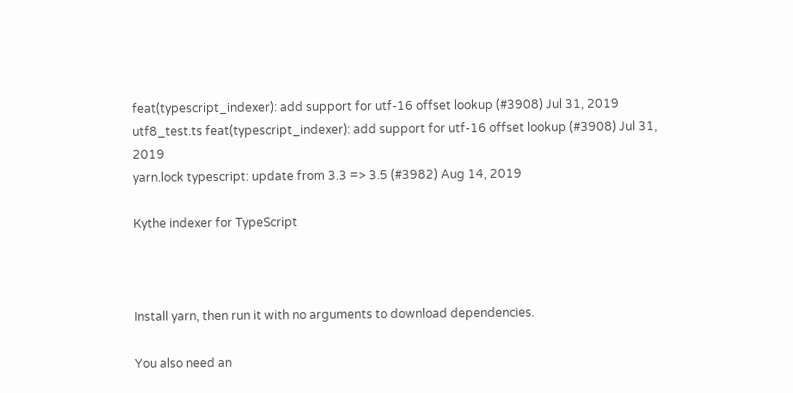feat(typescript_indexer): add support for utf-16 offset lookup (#3908) Jul 31, 2019
utf8_test.ts feat(typescript_indexer): add support for utf-16 offset lookup (#3908) Jul 31, 2019
yarn.lock typescript: update from 3.3 => 3.5 (#3982) Aug 14, 2019

Kythe indexer for TypeScript



Install yarn, then run it with no arguments to download dependencies.

You also need an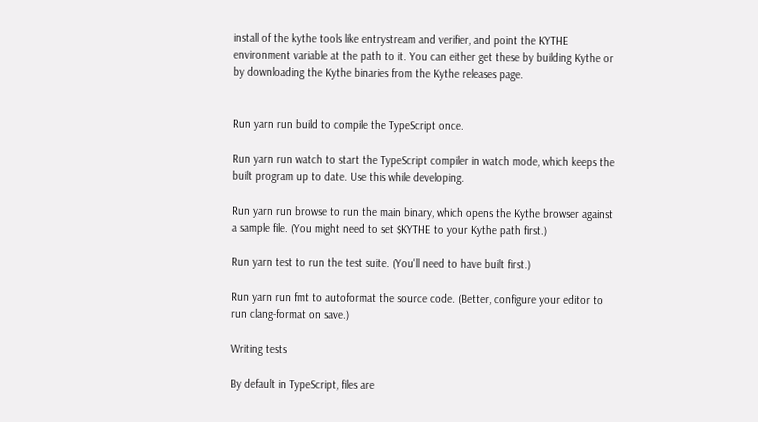install of the kythe tools like entrystream and verifier, and point the KYTHE environment variable at the path to it. You can either get these by building Kythe or by downloading the Kythe binaries from the Kythe releases page.


Run yarn run build to compile the TypeScript once.

Run yarn run watch to start the TypeScript compiler in watch mode, which keeps the built program up to date. Use this while developing.

Run yarn run browse to run the main binary, which opens the Kythe browser against a sample file. (You might need to set $KYTHE to your Kythe path first.)

Run yarn test to run the test suite. (You'll need to have built first.)

Run yarn run fmt to autoformat the source code. (Better, configure your editor to run clang-format on save.)

Writing tests

By default in TypeScript, files are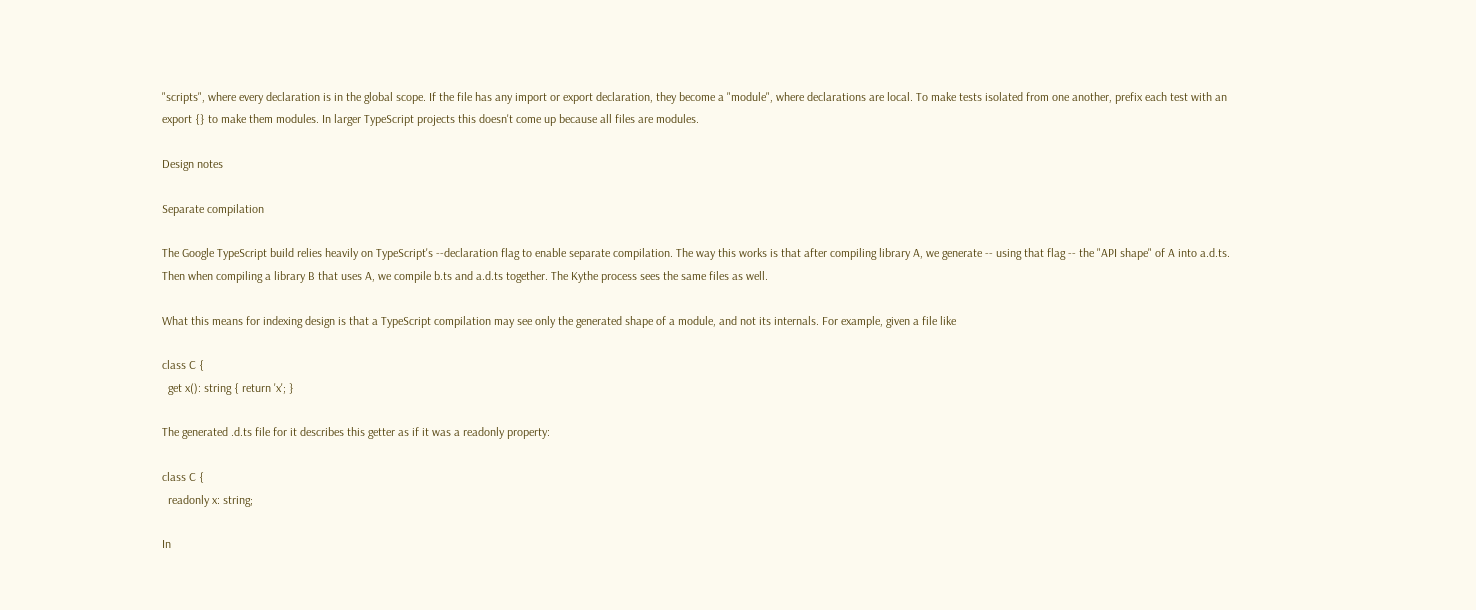"scripts", where every declaration is in the global scope. If the file has any import or export declaration, they become a "module", where declarations are local. To make tests isolated from one another, prefix each test with an export {} to make them modules. In larger TypeScript projects this doesn't come up because all files are modules.

Design notes

Separate compilation

The Google TypeScript build relies heavily on TypeScript's --declaration flag to enable separate compilation. The way this works is that after compiling library A, we generate -- using that flag -- the "API shape" of A into a.d.ts. Then when compiling a library B that uses A, we compile b.ts and a.d.ts together. The Kythe process sees the same files as well.

What this means for indexing design is that a TypeScript compilation may see only the generated shape of a module, and not its internals. For example, given a file like

class C {
  get x(): string { return 'x'; }

The generated .d.ts file for it describes this getter as if it was a readonly property:

class C {
  readonly x: string;

In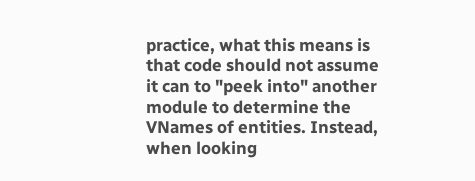practice, what this means is that code should not assume it can to "peek into" another module to determine the VNames of entities. Instead, when looking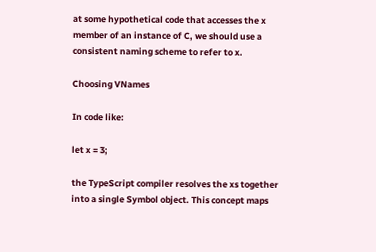at some hypothetical code that accesses the x member of an instance of C, we should use a consistent naming scheme to refer to x.

Choosing VNames

In code like:

let x = 3;

the TypeScript compiler resolves the xs together into a single Symbol object. This concept maps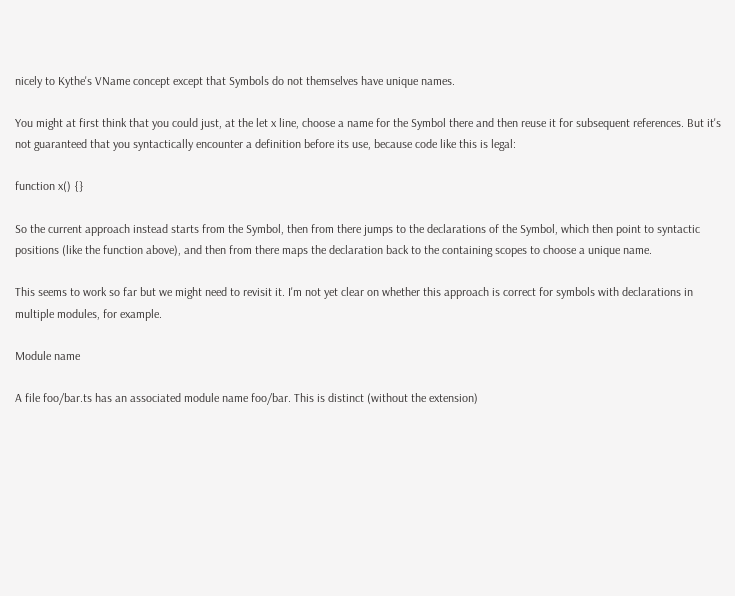nicely to Kythe's VName concept except that Symbols do not themselves have unique names.

You might at first think that you could just, at the let x line, choose a name for the Symbol there and then reuse it for subsequent references. But it's not guaranteed that you syntactically encounter a definition before its use, because code like this is legal:

function x() {}

So the current approach instead starts from the Symbol, then from there jumps to the declarations of the Symbol, which then point to syntactic positions (like the function above), and then from there maps the declaration back to the containing scopes to choose a unique name.

This seems to work so far but we might need to revisit it. I'm not yet clear on whether this approach is correct for symbols with declarations in multiple modules, for example.

Module name

A file foo/bar.ts has an associated module name foo/bar. This is distinct (without the extension)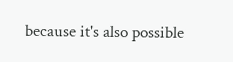because it's also possible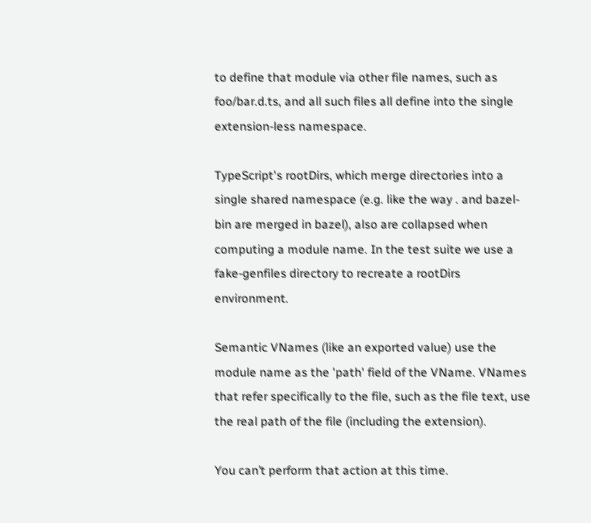to define that module via other file names, such as foo/bar.d.ts, and all such files all define into the single extension-less namespace.

TypeScript's rootDirs, which merge directories into a single shared namespace (e.g. like the way . and bazel-bin are merged in bazel), also are collapsed when computing a module name. In the test suite we use a fake-genfiles directory to recreate a rootDirs environment.

Semantic VNames (like an exported value) use the module name as the 'path' field of the VName. VNames that refer specifically to the file, such as the file text, use the real path of the file (including the extension).

You can’t perform that action at this time.